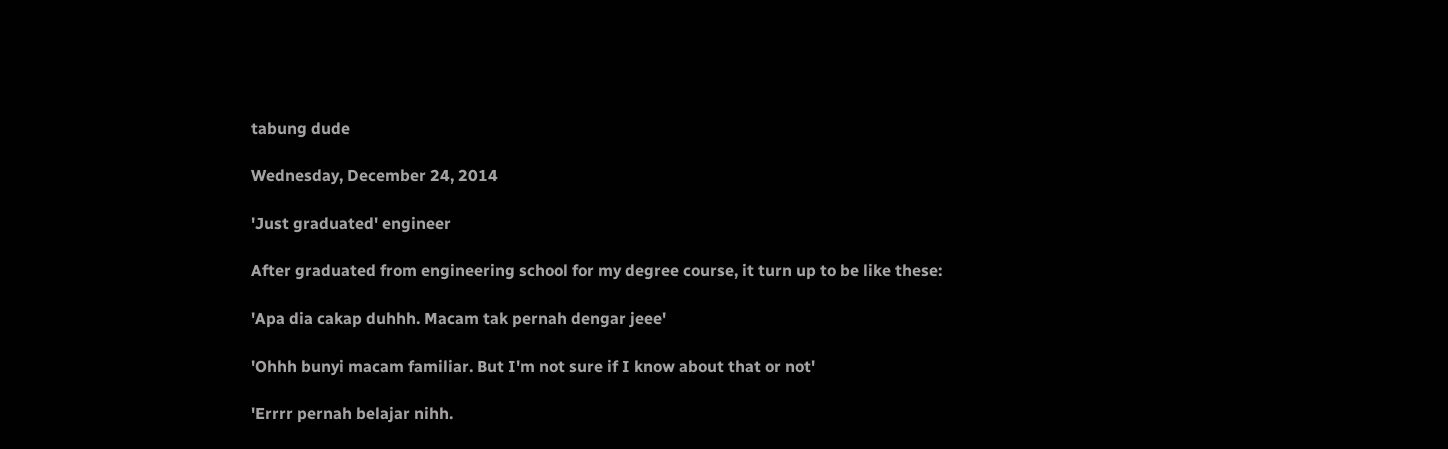tabung dude

Wednesday, December 24, 2014

'Just graduated' engineer

After graduated from engineering school for my degree course, it turn up to be like these:

'Apa dia cakap duhhh. Macam tak pernah dengar jeee'

'Ohhh bunyi macam familiar. But I'm not sure if I know about that or not'

'Errrr pernah belajar nihh.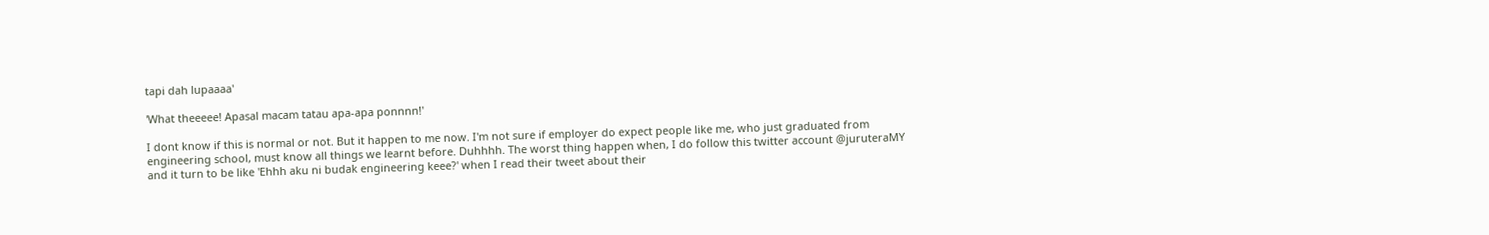tapi dah lupaaaa'

'What theeeee! Apasal macam tatau apa-apa ponnnn!'

I dont know if this is normal or not. But it happen to me now. I'm not sure if employer do expect people like me, who just graduated from engineering school, must know all things we learnt before. Duhhhh. The worst thing happen when, I do follow this twitter account @juruteraMY and it turn to be like 'Ehhh aku ni budak engineering keee?' when I read their tweet about their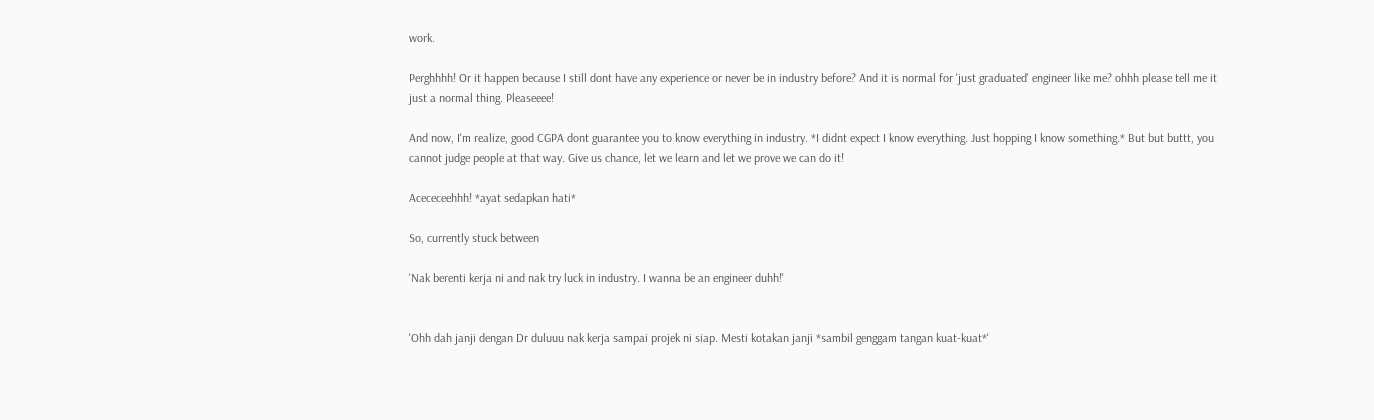work.

Perghhhh! Or it happen because I still dont have any experience or never be in industry before? And it is normal for 'just graduated' engineer like me? ohhh please tell me it just a normal thing. Pleaseeee!

And now, I'm realize, good CGPA dont guarantee you to know everything in industry. *I didnt expect I know everything. Just hopping I know something.* But but buttt, you cannot judge people at that way. Give us chance, let we learn and let we prove we can do it!

Acececeehhh! *ayat sedapkan hati*

So, currently stuck between

'Nak berenti kerja ni and nak try luck in industry. I wanna be an engineer duhh!'


'Ohh dah janji dengan Dr duluuu nak kerja sampai projek ni siap. Mesti kotakan janji *sambil genggam tangan kuat-kuat*'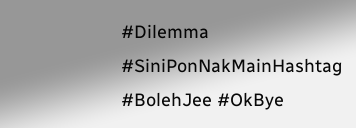#Dilemma #SiniPonNakMainHashtag #BolehJee #OkBye